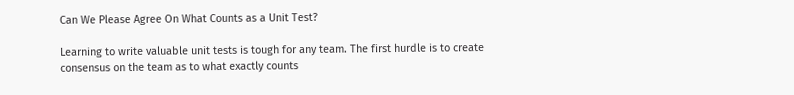Can We Please Agree On What Counts as a Unit Test?

Learning to write valuable unit tests is tough for any team. The first hurdle is to create consensus on the team as to what exactly counts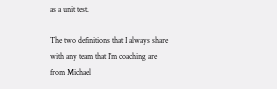as a unit test.

The two definitions that I always share with any team that I’m coaching are from Michael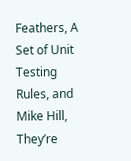Feathers, A Set of Unit Testing Rules, and Mike Hill, They’re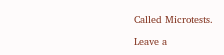Called Microtests.

Leave a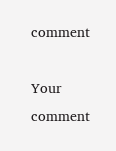comment

Your comment